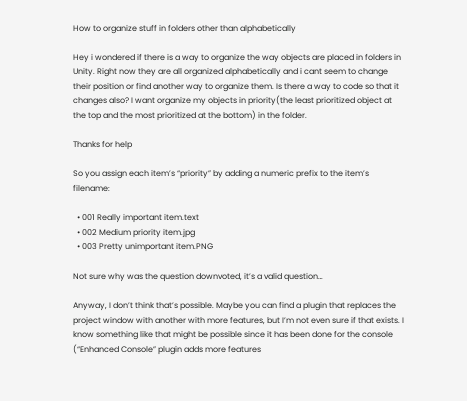How to organize stuff in folders other than alphabetically

Hey i wondered if there is a way to organize the way objects are placed in folders in Unity. Right now they are all organized alphabetically and i cant seem to change their position or find another way to organize them. Is there a way to code so that it changes also? I want organize my objects in priority(the least prioritized object at the top and the most prioritized at the bottom) in the folder.

Thanks for help

So you assign each item’s “priority” by adding a numeric prefix to the item’s filename:

  • 001 Really important item.text
  • 002 Medium priority item.jpg
  • 003 Pretty unimportant item.PNG

Not sure why was the question downvoted, it’s a valid question…

Anyway, I don’t think that’s possible. Maybe you can find a plugin that replaces the project window with another with more features, but I’m not even sure if that exists. I know something like that might be possible since it has been done for the console (“Enhanced Console” plugin adds more features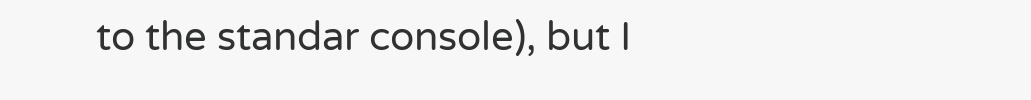to the standar console), but I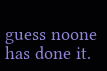guess noone has done it.